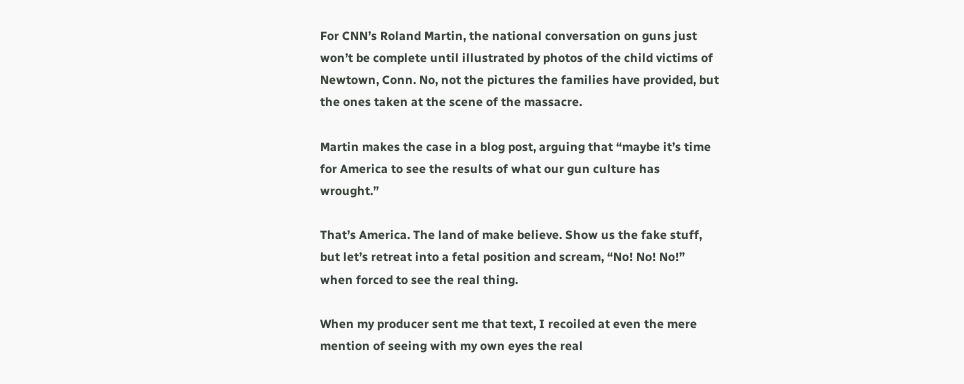For CNN’s Roland Martin, the national conversation on guns just won’t be complete until illustrated by photos of the child victims of Newtown, Conn. No, not the pictures the families have provided, but the ones taken at the scene of the massacre.

Martin makes the case in a blog post, arguing that “maybe it’s time for America to see the results of what our gun culture has wrought.”

That’s America. The land of make believe. Show us the fake stuff, but let’s retreat into a fetal position and scream, “No! No! No!” when forced to see the real thing.

When my producer sent me that text, I recoiled at even the mere mention of seeing with my own eyes the real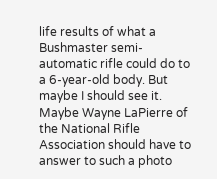life results of what a Bushmaster semi-automatic rifle could do to a 6-year-old body. But maybe I should see it. Maybe Wayne LaPierre of the National Rifle Association should have to answer to such a photo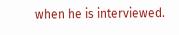when he is interviewed.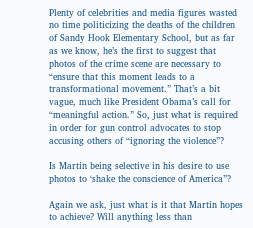Plenty of celebrities and media figures wasted no time politicizing the deaths of the children of Sandy Hook Elementary School, but as far as we know, he’s the first to suggest that photos of the crime scene are necessary to “ensure that this moment leads to a transformational movement.” That’s a bit vague, much like President Obama’s call for “meaningful action.” So, just what is required in order for gun control advocates to stop accusing others of “ignoring the violence”?

Is Martin being selective in his desire to use photos to ‘shake the conscience of America”?

Again we ask, just what is it that Martin hopes to achieve? Will anything less than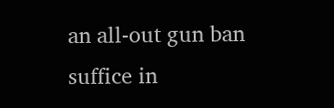an all-out gun ban suffice in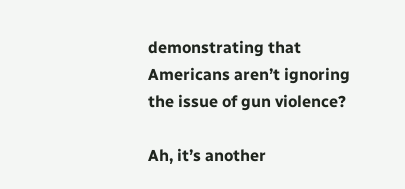demonstrating that  Americans aren’t ignoring the issue of gun violence?

Ah, it’s another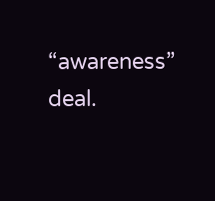“awareness” deal.